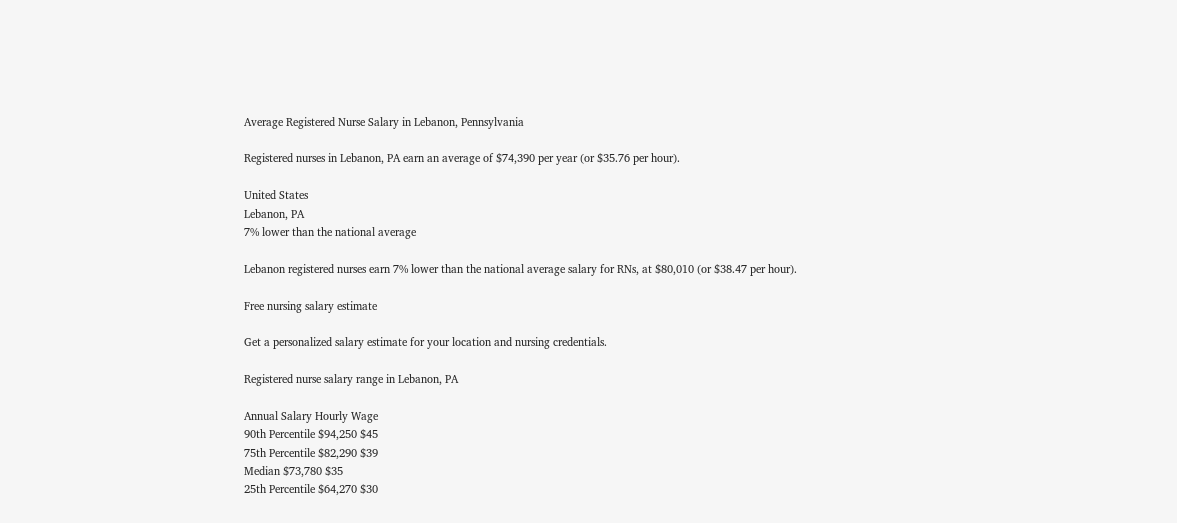Average Registered Nurse Salary in Lebanon, Pennsylvania

Registered nurses in Lebanon, PA earn an average of $74,390 per year (or $35.76 per hour).

United States
Lebanon, PA
7% lower than the national average

Lebanon registered nurses earn 7% lower than the national average salary for RNs, at $80,010 (or $38.47 per hour).

Free nursing salary estimate

Get a personalized salary estimate for your location and nursing credentials.

Registered nurse salary range in Lebanon, PA

Annual Salary Hourly Wage
90th Percentile $94,250 $45
75th Percentile $82,290 $39
Median $73,780 $35
25th Percentile $64,270 $30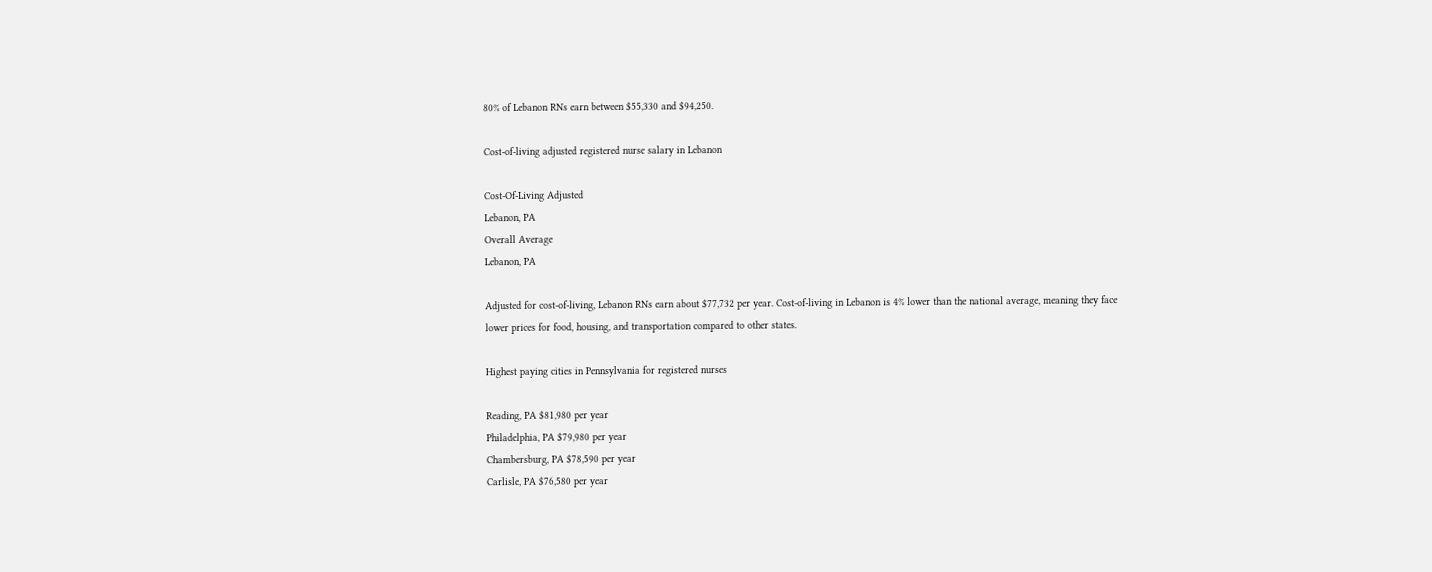80% of Lebanon RNs earn between $55,330 and $94,250.

Cost-of-living adjusted registered nurse salary in Lebanon

Cost-Of-Living Adjusted
Lebanon, PA
Overall Average
Lebanon, PA

Adjusted for cost-of-living, Lebanon RNs earn about $77,732 per year. Cost-of-living in Lebanon is 4% lower than the national average, meaning they face lower prices for food, housing, and transportation compared to other states.

Highest paying cities in Pennsylvania for registered nurses

Reading, PA $81,980 per year
Philadelphia, PA $79,980 per year
Chambersburg, PA $78,590 per year
Carlisle, PA $76,580 per year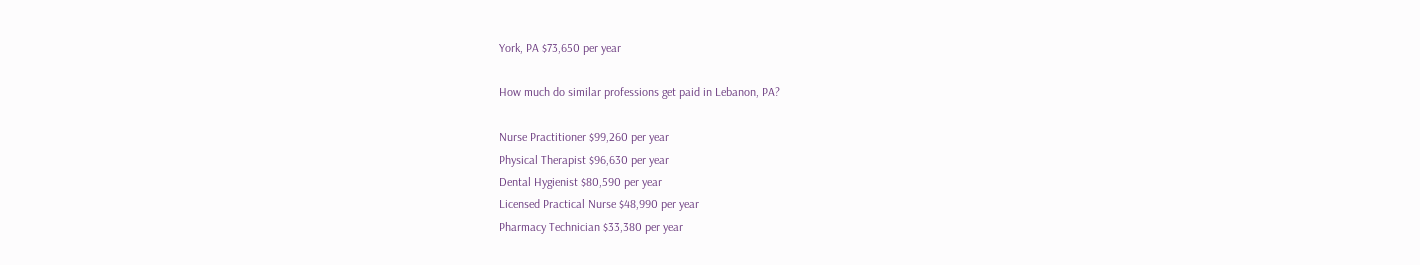York, PA $73,650 per year

How much do similar professions get paid in Lebanon, PA?

Nurse Practitioner $99,260 per year
Physical Therapist $96,630 per year
Dental Hygienist $80,590 per year
Licensed Practical Nurse $48,990 per year
Pharmacy Technician $33,380 per year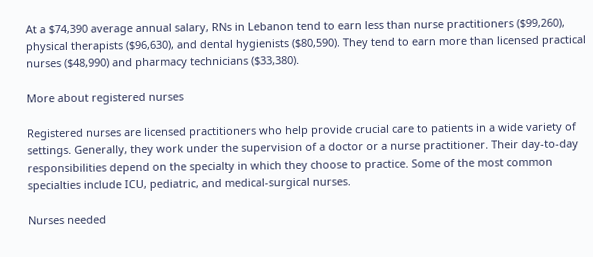At a $74,390 average annual salary, RNs in Lebanon tend to earn less than nurse practitioners ($99,260), physical therapists ($96,630), and dental hygienists ($80,590). They tend to earn more than licensed practical nurses ($48,990) and pharmacy technicians ($33,380).

More about registered nurses

Registered nurses are licensed practitioners who help provide crucial care to patients in a wide variety of settings. Generally, they work under the supervision of a doctor or a nurse practitioner. Their day-to-day responsibilities depend on the specialty in which they choose to practice. Some of the most common specialties include ICU, pediatric, and medical-surgical nurses.

Nurses needed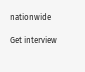nationwide

Get interview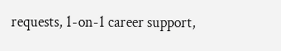requests, 1-on-1 career support,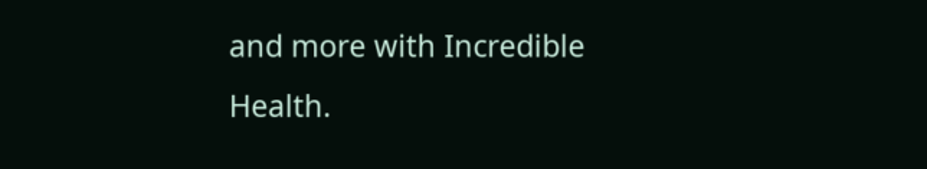and more with Incredible Health.